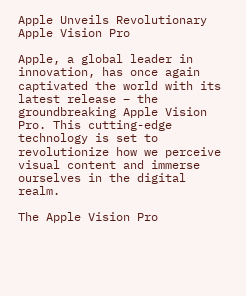Apple Unveils Revolutionary Apple Vision Pro

Apple, a global leader in innovation, has once again captivated the world with its latest release – the groundbreaking Apple Vision Pro. This cutting-edge technology is set to revolutionize how we perceive visual content and immerse ourselves in the digital realm.

The Apple Vision Pro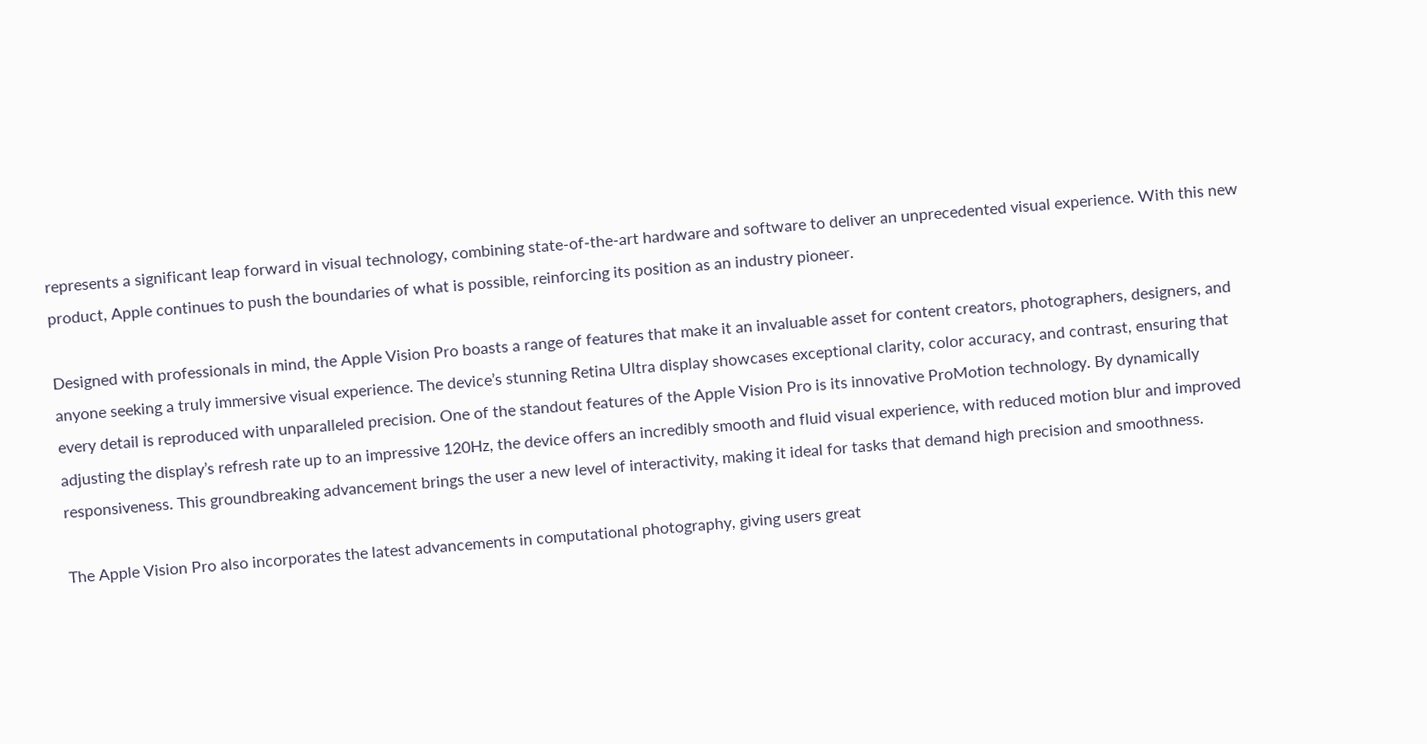represents a significant leap forward in visual technology, combining state-of-the-art hardware and software to deliver an unprecedented visual experience. With this new product, Apple continues to push the boundaries of what is possible, reinforcing its position as an industry pioneer.

Designed with professionals in mind, the Apple Vision Pro boasts a range of features that make it an invaluable asset for content creators, photographers, designers, and anyone seeking a truly immersive visual experience. The device’s stunning Retina Ultra display showcases exceptional clarity, color accuracy, and contrast, ensuring that every detail is reproduced with unparalleled precision. One of the standout features of the Apple Vision Pro is its innovative ProMotion technology. By dynamically adjusting the display’s refresh rate up to an impressive 120Hz, the device offers an incredibly smooth and fluid visual experience, with reduced motion blur and improved responsiveness. This groundbreaking advancement brings the user a new level of interactivity, making it ideal for tasks that demand high precision and smoothness.

The Apple Vision Pro also incorporates the latest advancements in computational photography, giving users great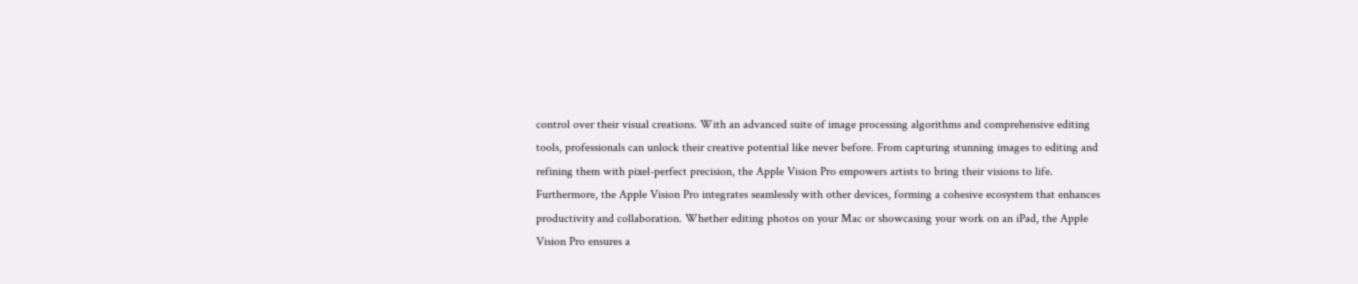control over their visual creations. With an advanced suite of image processing algorithms and comprehensive editing tools, professionals can unlock their creative potential like never before. From capturing stunning images to editing and refining them with pixel-perfect precision, the Apple Vision Pro empowers artists to bring their visions to life. Furthermore, the Apple Vision Pro integrates seamlessly with other devices, forming a cohesive ecosystem that enhances productivity and collaboration. Whether editing photos on your Mac or showcasing your work on an iPad, the Apple Vision Pro ensures a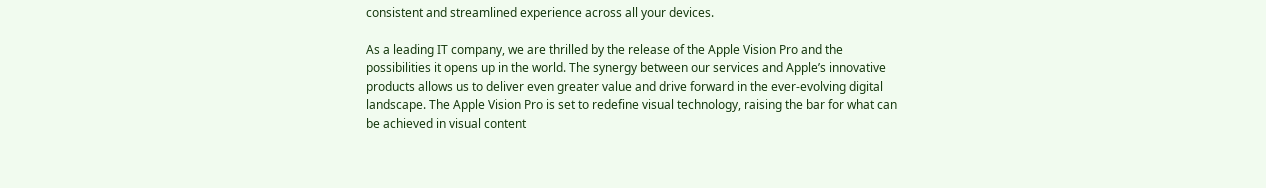consistent and streamlined experience across all your devices.

As a leading IT company, we are thrilled by the release of the Apple Vision Pro and the possibilities it opens up in the world. The synergy between our services and Apple’s innovative products allows us to deliver even greater value and drive forward in the ever-evolving digital landscape. The Apple Vision Pro is set to redefine visual technology, raising the bar for what can be achieved in visual content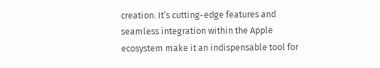creation. It’s cutting-edge features and seamless integration within the Apple ecosystem make it an indispensable tool for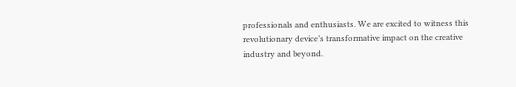professionals and enthusiasts. We are excited to witness this revolutionary device’s transformative impact on the creative industry and beyond.